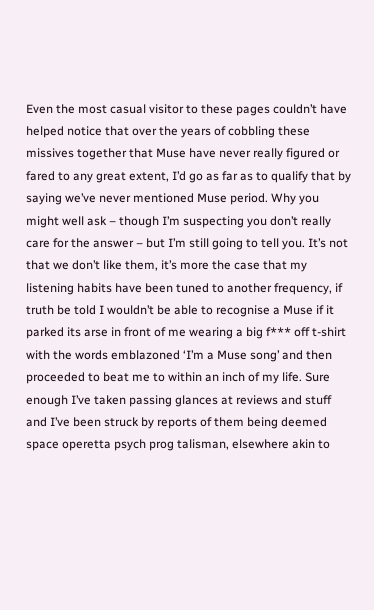Even the most casual visitor to these pages couldn’t have helped notice that over the years of cobbling these missives together that Muse have never really figured or fared to any great extent, I’d go as far as to qualify that by saying we’ve never mentioned Muse period. Why you might well ask – though I’m suspecting you don’t really care for the answer – but I’m still going to tell you. It’s not that we don’t like them, it’s more the case that my listening habits have been tuned to another frequency, if truth be told I wouldn’t be able to recognise a Muse if it parked its arse in front of me wearing a big f*** off t-shirt with the words emblazoned ‘I’m a Muse song’ and then proceeded to beat me to within an inch of my life. Sure enough I’ve taken passing glances at reviews and stuff and I’ve been struck by reports of them being deemed space operetta psych prog talisman, elsewhere akin to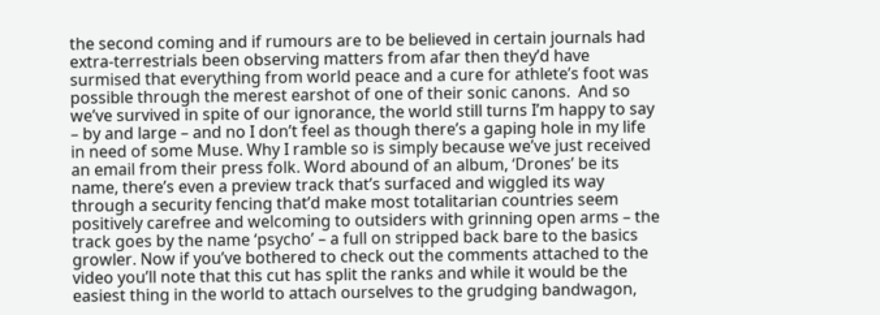the second coming and if rumours are to be believed in certain journals had extra-terrestrials been observing matters from afar then they’d have surmised that everything from world peace and a cure for athlete’s foot was possible through the merest earshot of one of their sonic canons.  And so we’ve survived in spite of our ignorance, the world still turns I’m happy to say – by and large – and no I don’t feel as though there’s a gaping hole in my life in need of some Muse. Why I ramble so is simply because we’ve just received an email from their press folk. Word abound of an album, ‘Drones’ be its name, there’s even a preview track that’s surfaced and wiggled its way through a security fencing that’d make most totalitarian countries seem positively carefree and welcoming to outsiders with grinning open arms – the track goes by the name ‘psycho’ – a full on stripped back bare to the basics growler. Now if you’ve bothered to check out the comments attached to the video you’ll note that this cut has split the ranks and while it would be the easiest thing in the world to attach ourselves to the grudging bandwagon,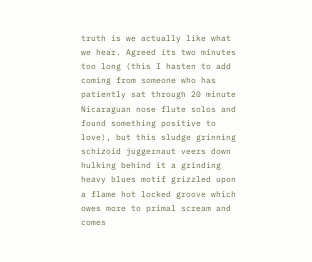truth is we actually like what we hear. Agreed its two minutes too long (this I hasten to add coming from someone who has patiently sat through 20 minute Nicaraguan nose flute solos and found something positive to love), but this sludge grinning schizoid juggernaut veers down hulking behind it a grinding heavy blues motif grizzled upon a flame hot locked groove which owes more to primal scream and comes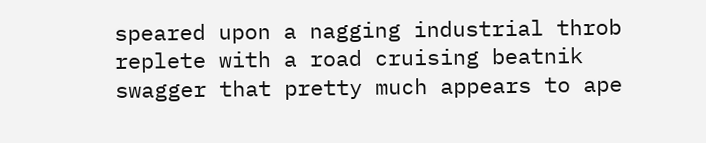speared upon a nagging industrial throb replete with a road cruising beatnik swagger that pretty much appears to ape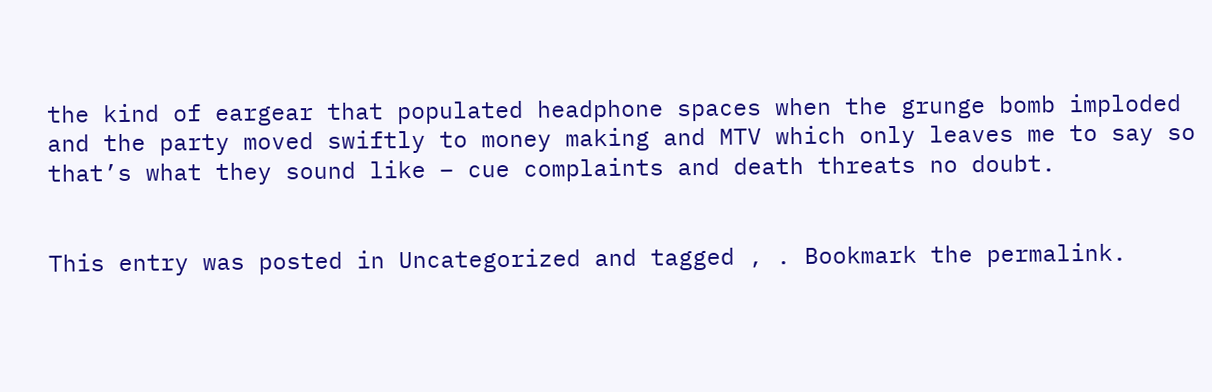the kind of eargear that populated headphone spaces when the grunge bomb imploded and the party moved swiftly to money making and MTV which only leaves me to say so that’s what they sound like – cue complaints and death threats no doubt.


This entry was posted in Uncategorized and tagged , . Bookmark the permalink.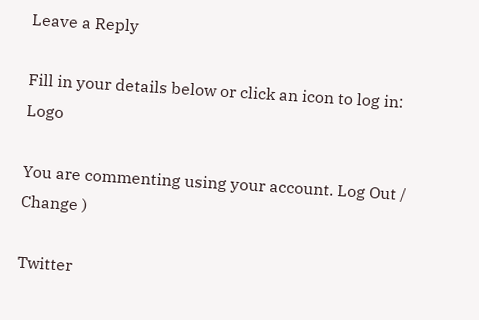Leave a Reply

Fill in your details below or click an icon to log in: Logo

You are commenting using your account. Log Out /  Change )

Twitter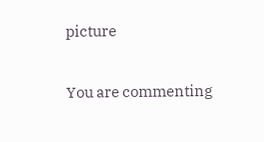picture

You are commenting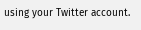using your Twitter account.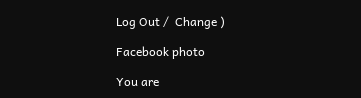Log Out /  Change )

Facebook photo

You are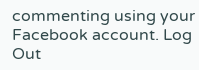commenting using your Facebook account. Log Out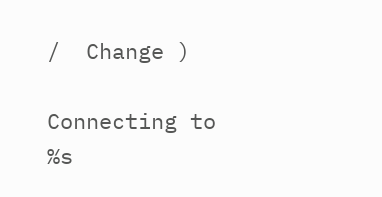/  Change )

Connecting to %s